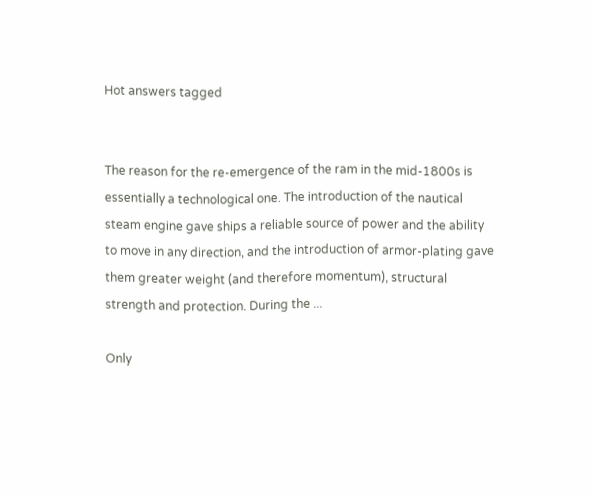Hot answers tagged


The reason for the re-emergence of the ram in the mid-1800s is essentially a technological one. The introduction of the nautical steam engine gave ships a reliable source of power and the ability to move in any direction, and the introduction of armor-plating gave them greater weight (and therefore momentum), structural strength and protection. During the ...

Only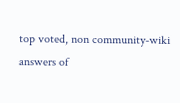top voted, non community-wiki answers of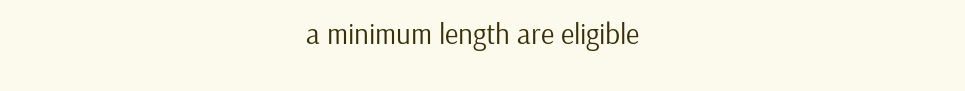a minimum length are eligible